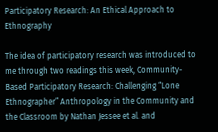Participatory Research: An Ethical Approach to Ethnography

The idea of participatory research was introduced to me through two readings this week, Community-Based Participatory Research: Challenging “Lone Ethnographer” Anthropology in the Community and the Classroom by Nathan Jessee et al. and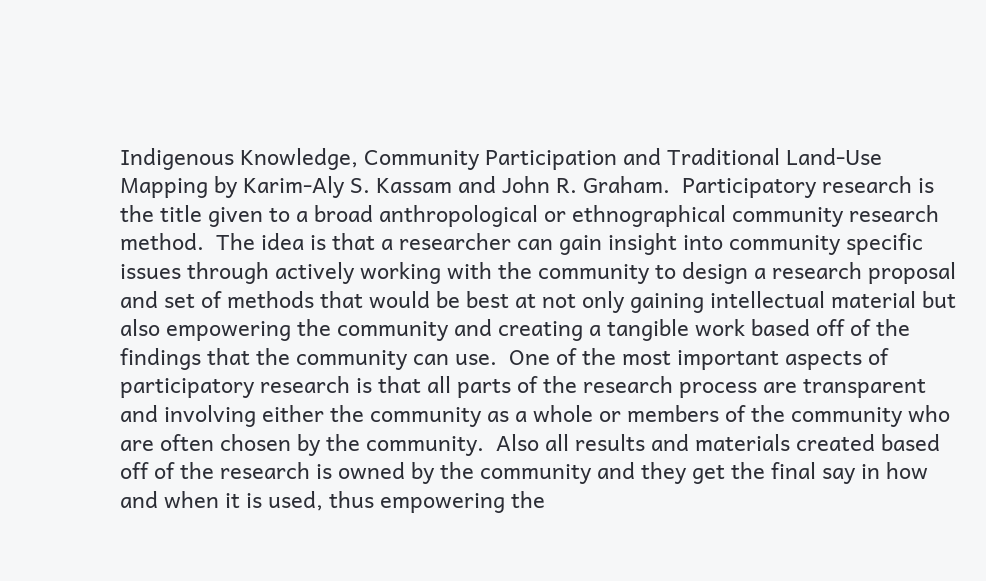Indigenous Knowledge, Community Participation and Traditional Land-Use Mapping by Karim-Aly S. Kassam and John R. Graham.  Participatory research is the title given to a broad anthropological or ethnographical community research method.  The idea is that a researcher can gain insight into community specific issues through actively working with the community to design a research proposal and set of methods that would be best at not only gaining intellectual material but also empowering the community and creating a tangible work based off of the findings that the community can use.  One of the most important aspects of participatory research is that all parts of the research process are transparent and involving either the community as a whole or members of the community who are often chosen by the community.  Also all results and materials created based off of the research is owned by the community and they get the final say in how and when it is used, thus empowering the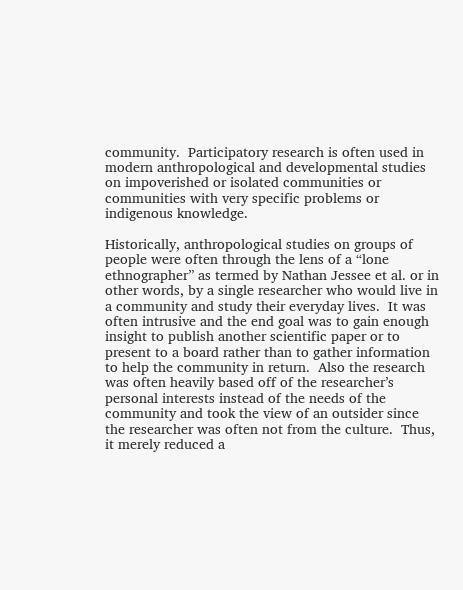community.  Participatory research is often used in modern anthropological and developmental studies on impoverished or isolated communities or communities with very specific problems or indigenous knowledge.

Historically, anthropological studies on groups of people were often through the lens of a “lone ethnographer” as termed by Nathan Jessee et al. or in other words, by a single researcher who would live in a community and study their everyday lives.  It was often intrusive and the end goal was to gain enough insight to publish another scientific paper or to present to a board rather than to gather information to help the community in return.  Also the research was often heavily based off of the researcher’s personal interests instead of the needs of the community and took the view of an outsider since the researcher was often not from the culture.  Thus, it merely reduced a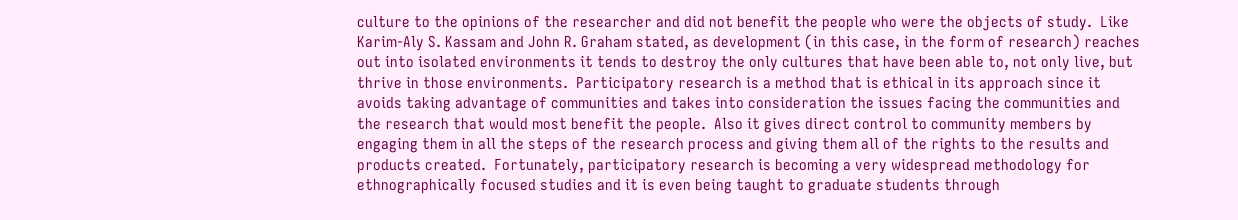culture to the opinions of the researcher and did not benefit the people who were the objects of study.  Like Karim-Aly S. Kassam and John R. Graham stated, as development (in this case, in the form of research) reaches out into isolated environments it tends to destroy the only cultures that have been able to, not only live, but thrive in those environments.  Participatory research is a method that is ethical in its approach since it avoids taking advantage of communities and takes into consideration the issues facing the communities and the research that would most benefit the people.  Also it gives direct control to community members by engaging them in all the steps of the research process and giving them all of the rights to the results and products created.  Fortunately, participatory research is becoming a very widespread methodology for ethnographically focused studies and it is even being taught to graduate students through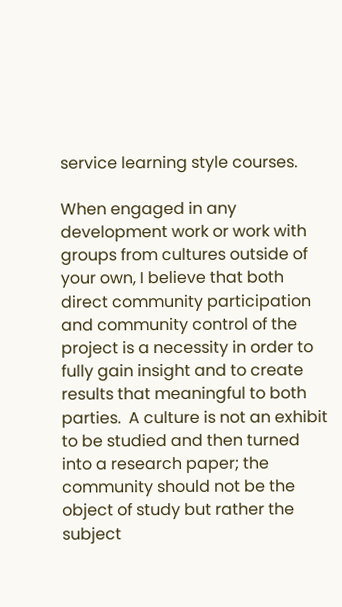service learning style courses.

When engaged in any development work or work with groups from cultures outside of your own, I believe that both direct community participation and community control of the project is a necessity in order to fully gain insight and to create results that meaningful to both parties.  A culture is not an exhibit to be studied and then turned into a research paper; the community should not be the object of study but rather the subject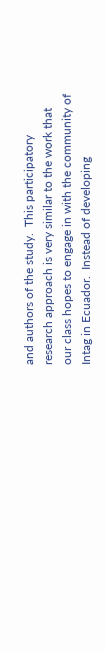and authors of the study.  This participatory research approach is very similar to the work that our class hopes to engage in with the community of Intag in Ecuador.  Instead of developing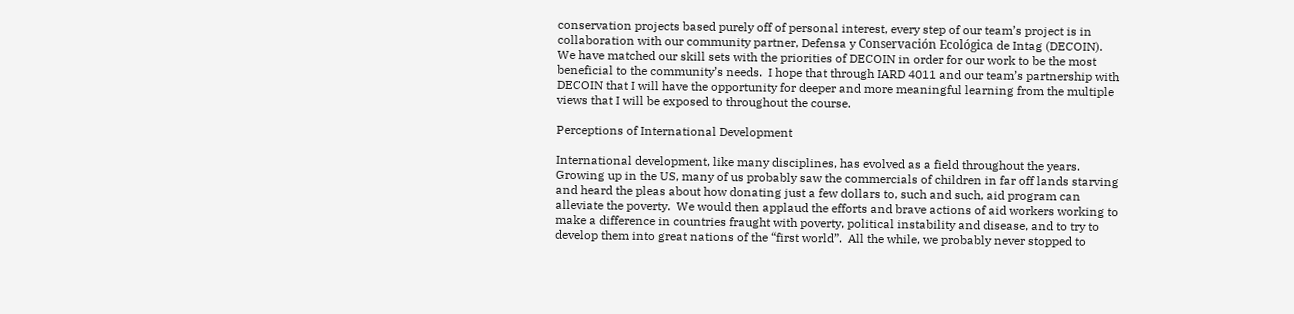conservation projects based purely off of personal interest, every step of our team’s project is in collaboration with our community partner, Defensa y Conservación Ecológica de Intag (DECOIN).  We have matched our skill sets with the priorities of DECOIN in order for our work to be the most beneficial to the community’s needs.  I hope that through IARD 4011 and our team’s partnership with DECOIN that I will have the opportunity for deeper and more meaningful learning from the multiple views that I will be exposed to throughout the course.

Perceptions of International Development

International development, like many disciplines, has evolved as a field throughout the years.  Growing up in the US, many of us probably saw the commercials of children in far off lands starving and heard the pleas about how donating just a few dollars to, such and such, aid program can alleviate the poverty.  We would then applaud the efforts and brave actions of aid workers working to make a difference in countries fraught with poverty, political instability and disease, and to try to develop them into great nations of the “first world”.  All the while, we probably never stopped to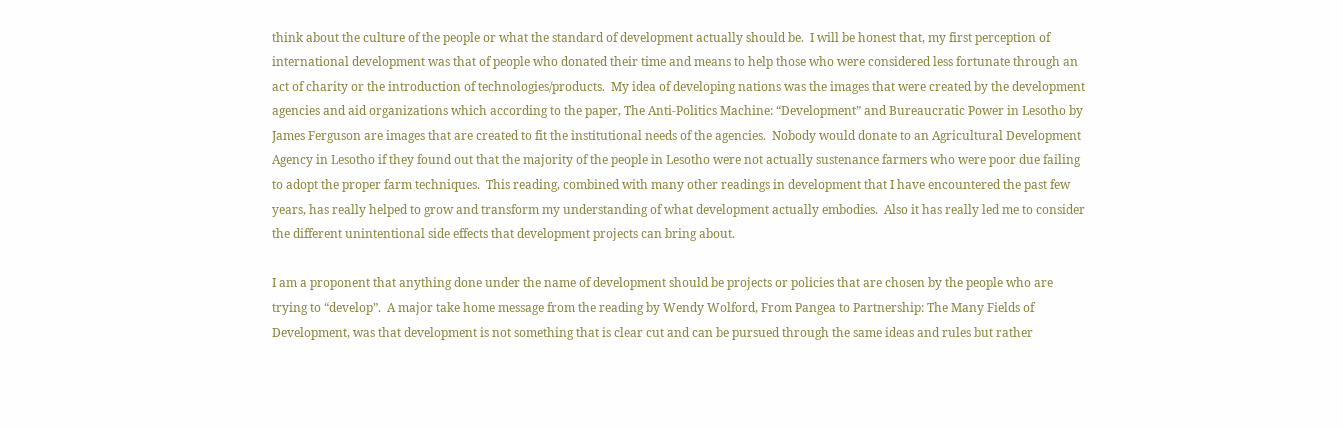think about the culture of the people or what the standard of development actually should be.  I will be honest that, my first perception of international development was that of people who donated their time and means to help those who were considered less fortunate through an act of charity or the introduction of technologies/products.  My idea of developing nations was the images that were created by the development agencies and aid organizations which according to the paper, The Anti-Politics Machine: “Development” and Bureaucratic Power in Lesotho by James Ferguson are images that are created to fit the institutional needs of the agencies.  Nobody would donate to an Agricultural Development Agency in Lesotho if they found out that the majority of the people in Lesotho were not actually sustenance farmers who were poor due failing to adopt the proper farm techniques.  This reading, combined with many other readings in development that I have encountered the past few years, has really helped to grow and transform my understanding of what development actually embodies.  Also it has really led me to consider the different unintentional side effects that development projects can bring about.

I am a proponent that anything done under the name of development should be projects or policies that are chosen by the people who are trying to “develop”.  A major take home message from the reading by Wendy Wolford, From Pangea to Partnership: The Many Fields of Development, was that development is not something that is clear cut and can be pursued through the same ideas and rules but rather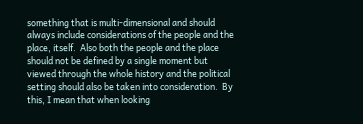something that is multi-dimensional and should always include considerations of the people and the place, itself.  Also both the people and the place should not be defined by a single moment but viewed through the whole history and the political setting should also be taken into consideration.  By this, I mean that when looking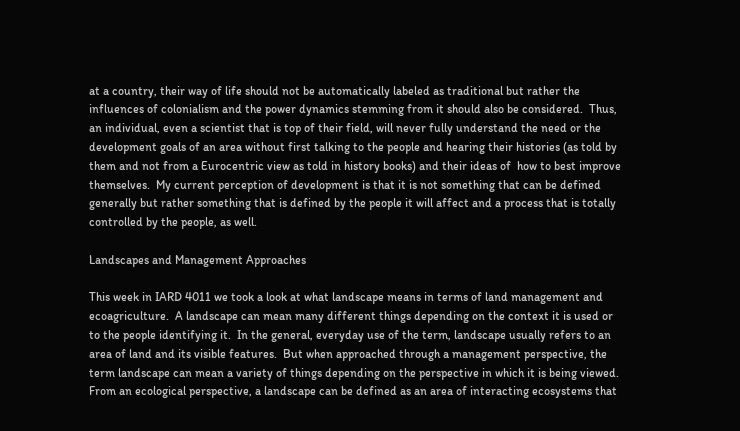at a country, their way of life should not be automatically labeled as traditional but rather the influences of colonialism and the power dynamics stemming from it should also be considered.  Thus, an individual, even a scientist that is top of their field, will never fully understand the need or the development goals of an area without first talking to the people and hearing their histories (as told by them and not from a Eurocentric view as told in history books) and their ideas of  how to best improve themselves.  My current perception of development is that it is not something that can be defined generally but rather something that is defined by the people it will affect and a process that is totally controlled by the people, as well.

Landscapes and Management Approaches

This week in IARD 4011 we took a look at what landscape means in terms of land management and ecoagriculture.  A landscape can mean many different things depending on the context it is used or to the people identifying it.  In the general, everyday use of the term, landscape usually refers to an area of land and its visible features.  But when approached through a management perspective, the term landscape can mean a variety of things depending on the perspective in which it is being viewed.  From an ecological perspective, a landscape can be defined as an area of interacting ecosystems that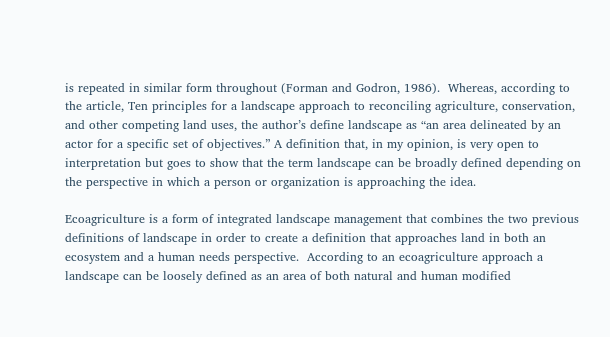is repeated in similar form throughout (Forman and Godron, 1986).  Whereas, according to the article, Ten principles for a landscape approach to reconciling agriculture, conservation, and other competing land uses, the author’s define landscape as “an area delineated by an actor for a specific set of objectives.” A definition that, in my opinion, is very open to interpretation but goes to show that the term landscape can be broadly defined depending on the perspective in which a person or organization is approaching the idea.

Ecoagriculture is a form of integrated landscape management that combines the two previous definitions of landscape in order to create a definition that approaches land in both an ecosystem and a human needs perspective.  According to an ecoagriculture approach a landscape can be loosely defined as an area of both natural and human modified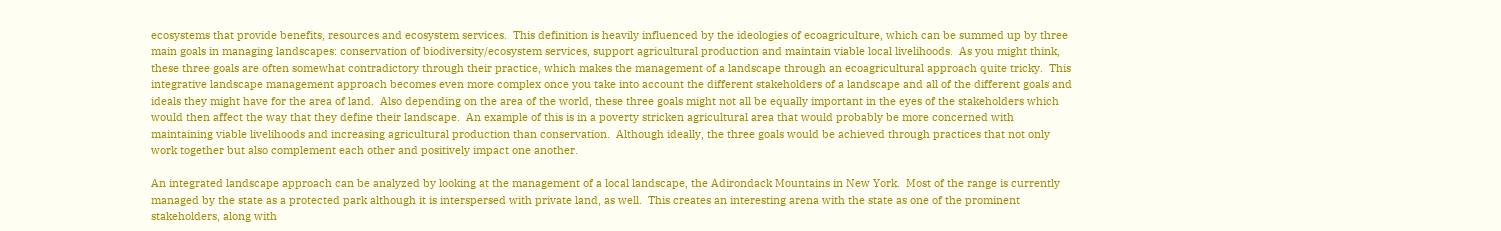ecosystems that provide benefits, resources and ecosystem services.  This definition is heavily influenced by the ideologies of ecoagriculture, which can be summed up by three main goals in managing landscapes: conservation of biodiversity/ecosystem services, support agricultural production and maintain viable local livelihoods.  As you might think, these three goals are often somewhat contradictory through their practice, which makes the management of a landscape through an ecoagricultural approach quite tricky.  This integrative landscape management approach becomes even more complex once you take into account the different stakeholders of a landscape and all of the different goals and ideals they might have for the area of land.  Also depending on the area of the world, these three goals might not all be equally important in the eyes of the stakeholders which would then affect the way that they define their landscape.  An example of this is in a poverty stricken agricultural area that would probably be more concerned with maintaining viable livelihoods and increasing agricultural production than conservation.  Although ideally, the three goals would be achieved through practices that not only work together but also complement each other and positively impact one another.

An integrated landscape approach can be analyzed by looking at the management of a local landscape, the Adirondack Mountains in New York.  Most of the range is currently managed by the state as a protected park although it is interspersed with private land, as well.  This creates an interesting arena with the state as one of the prominent stakeholders, along with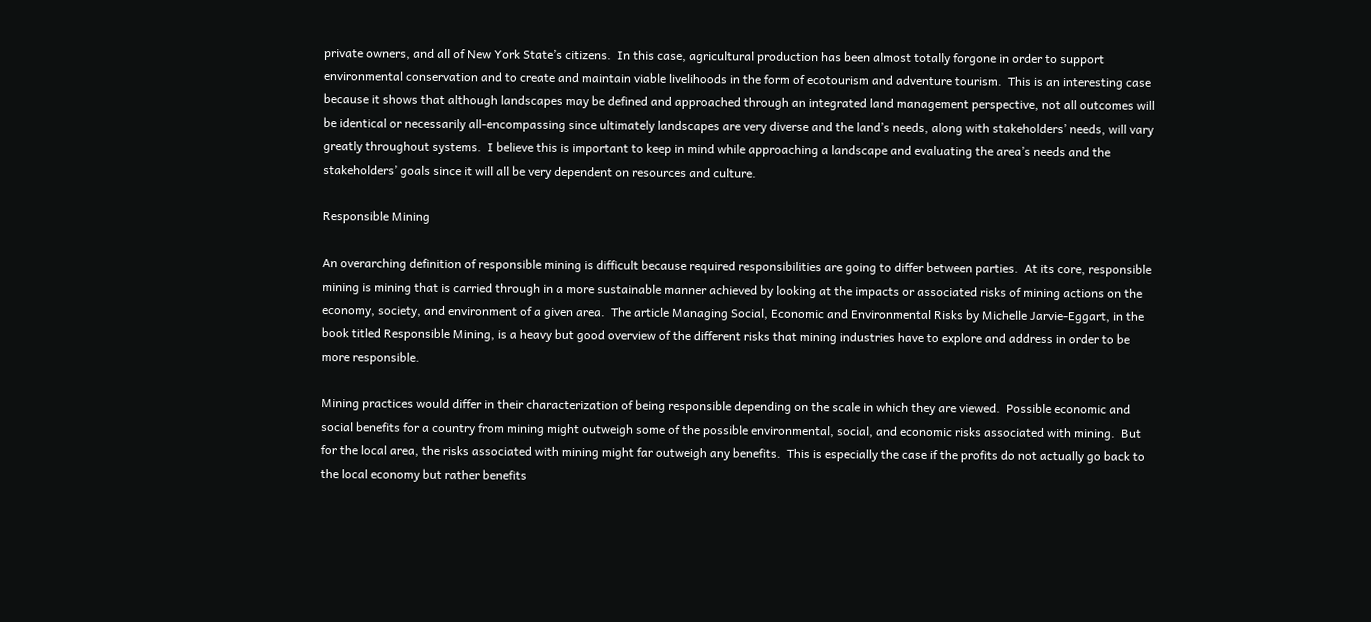private owners, and all of New York State’s citizens.  In this case, agricultural production has been almost totally forgone in order to support environmental conservation and to create and maintain viable livelihoods in the form of ecotourism and adventure tourism.  This is an interesting case because it shows that although landscapes may be defined and approached through an integrated land management perspective, not all outcomes will be identical or necessarily all-encompassing since ultimately landscapes are very diverse and the land’s needs, along with stakeholders’ needs, will vary greatly throughout systems.  I believe this is important to keep in mind while approaching a landscape and evaluating the area’s needs and the stakeholders’ goals since it will all be very dependent on resources and culture.

Responsible Mining

An overarching definition of responsible mining is difficult because required responsibilities are going to differ between parties.  At its core, responsible mining is mining that is carried through in a more sustainable manner achieved by looking at the impacts or associated risks of mining actions on the economy, society, and environment of a given area.  The article Managing Social, Economic and Environmental Risks by Michelle Jarvie-Eggart, in the book titled Responsible Mining, is a heavy but good overview of the different risks that mining industries have to explore and address in order to be more responsible.

Mining practices would differ in their characterization of being responsible depending on the scale in which they are viewed.  Possible economic and social benefits for a country from mining might outweigh some of the possible environmental, social, and economic risks associated with mining.  But for the local area, the risks associated with mining might far outweigh any benefits.  This is especially the case if the profits do not actually go back to the local economy but rather benefits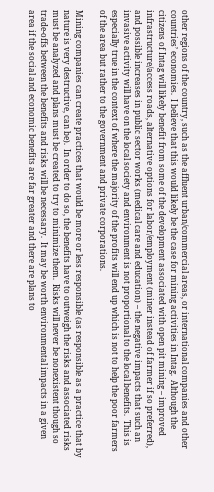other regions of the country, such as the affluent urban/commercial areas, or international companies and other countries’ economies.  I believe that this would likely be the case for mining activities in Intag.  Although the citizens of Intag will likely benefit from some of the development associated with open pit mining – improved infrastructure/access roads, alternative options for labor/employment (miner instead of farmer if so preferred), and possible increases in public sector works (medical care and education) – the negative impacts that such an invasive activity will have on the local society and environment is not proportional to the local benefits.  This is especially true in the context of where the majority of the profits will end up which is not to help the poor farmers of the area but rather to the government and private corporations.

Mining companies can create practices that would be more or less responsible (as responsible as a practice that by nature is very destructive, can be).  In order to do so, the benefits have to outweigh the risks and associated risks must be analyzed and plans must be created to try to minimize them.  Risks will never be nonexistent though so trade-offs between the benefits and risks will be necessary.  It may be worth environmental impacts in a given area if the social and economic benefits are far greater and there are plans to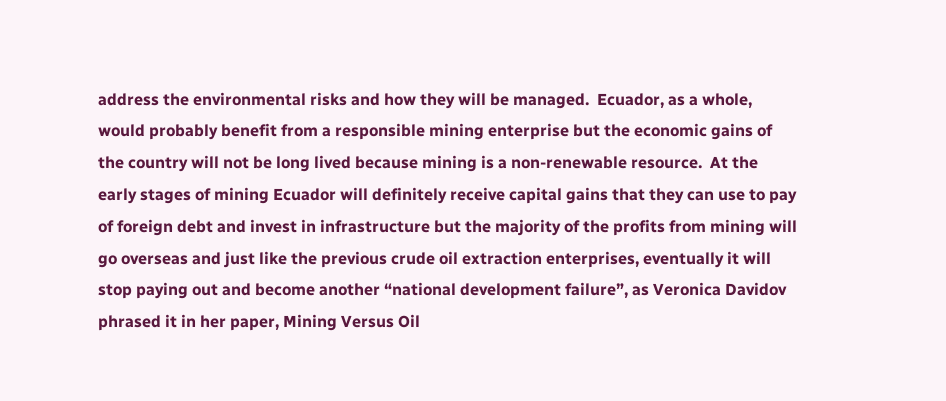address the environmental risks and how they will be managed.  Ecuador, as a whole, would probably benefit from a responsible mining enterprise but the economic gains of the country will not be long lived because mining is a non-renewable resource.  At the early stages of mining Ecuador will definitely receive capital gains that they can use to pay of foreign debt and invest in infrastructure but the majority of the profits from mining will go overseas and just like the previous crude oil extraction enterprises, eventually it will stop paying out and become another “national development failure”, as Veronica Davidov phrased it in her paper, Mining Versus Oil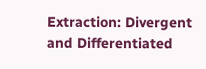Extraction: Divergent and Differentiated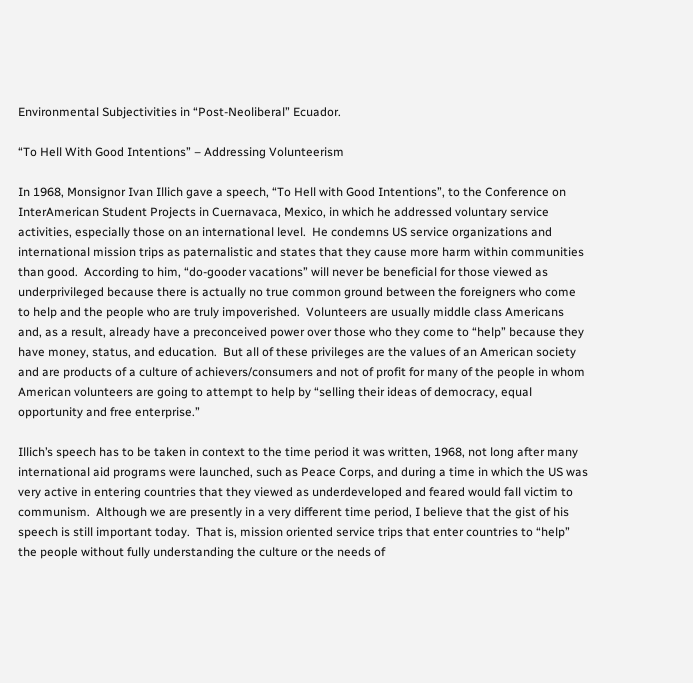Environmental Subjectivities in “Post-Neoliberal” Ecuador.

“To Hell With Good Intentions” – Addressing Volunteerism

In 1968, Monsignor Ivan Illich gave a speech, “To Hell with Good Intentions”, to the Conference on InterAmerican Student Projects in Cuernavaca, Mexico, in which he addressed voluntary service activities, especially those on an international level.  He condemns US service organizations and international mission trips as paternalistic and states that they cause more harm within communities than good.  According to him, “do-gooder vacations” will never be beneficial for those viewed as underprivileged because there is actually no true common ground between the foreigners who come to help and the people who are truly impoverished.  Volunteers are usually middle class Americans and, as a result, already have a preconceived power over those who they come to “help” because they have money, status, and education.  But all of these privileges are the values of an American society and are products of a culture of achievers/consumers and not of profit for many of the people in whom American volunteers are going to attempt to help by “selling their ideas of democracy, equal opportunity and free enterprise.”

Illich’s speech has to be taken in context to the time period it was written, 1968, not long after many international aid programs were launched, such as Peace Corps, and during a time in which the US was very active in entering countries that they viewed as underdeveloped and feared would fall victim to communism.  Although we are presently in a very different time period, I believe that the gist of his speech is still important today.  That is, mission oriented service trips that enter countries to “help” the people without fully understanding the culture or the needs of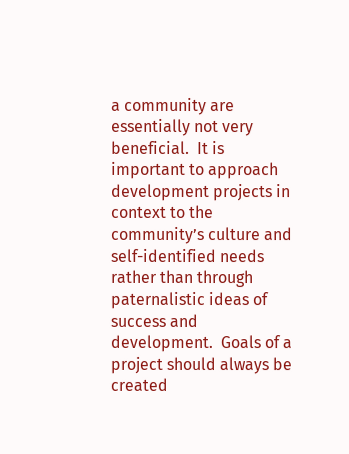a community are essentially not very beneficial.  It is important to approach development projects in context to the community’s culture and self-identified needs rather than through paternalistic ideas of success and development.  Goals of a project should always be created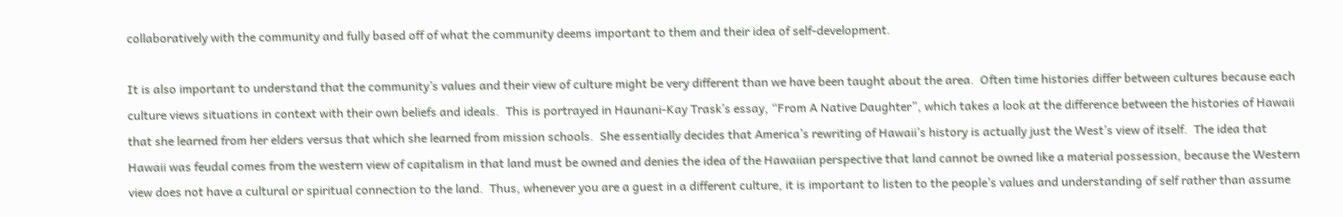collaboratively with the community and fully based off of what the community deems important to them and their idea of self-development.

It is also important to understand that the community’s values and their view of culture might be very different than we have been taught about the area.  Often time histories differ between cultures because each culture views situations in context with their own beliefs and ideals.  This is portrayed in Haunani-Kay Trask’s essay, “From A Native Daughter”, which takes a look at the difference between the histories of Hawaii that she learned from her elders versus that which she learned from mission schools.  She essentially decides that America’s rewriting of Hawaii’s history is actually just the West’s view of itself.  The idea that Hawaii was feudal comes from the western view of capitalism in that land must be owned and denies the idea of the Hawaiian perspective that land cannot be owned like a material possession, because the Western view does not have a cultural or spiritual connection to the land.  Thus, whenever you are a guest in a different culture, it is important to listen to the people’s values and understanding of self rather than assume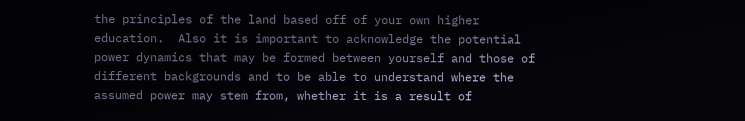the principles of the land based off of your own higher education.  Also it is important to acknowledge the potential power dynamics that may be formed between yourself and those of different backgrounds and to be able to understand where the assumed power may stem from, whether it is a result of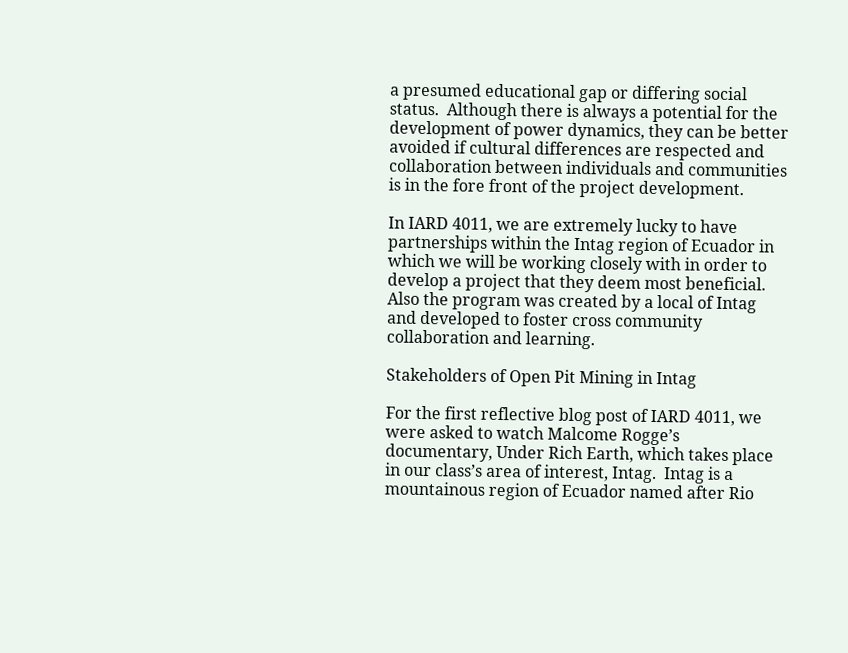a presumed educational gap or differing social status.  Although there is always a potential for the development of power dynamics, they can be better avoided if cultural differences are respected and collaboration between individuals and communities is in the fore front of the project development.

In IARD 4011, we are extremely lucky to have partnerships within the Intag region of Ecuador in which we will be working closely with in order to develop a project that they deem most beneficial.  Also the program was created by a local of Intag and developed to foster cross community collaboration and learning.

Stakeholders of Open Pit Mining in Intag

For the first reflective blog post of IARD 4011, we were asked to watch Malcome Rogge’s documentary, Under Rich Earth, which takes place in our class’s area of interest, Intag.  Intag is a mountainous region of Ecuador named after Rio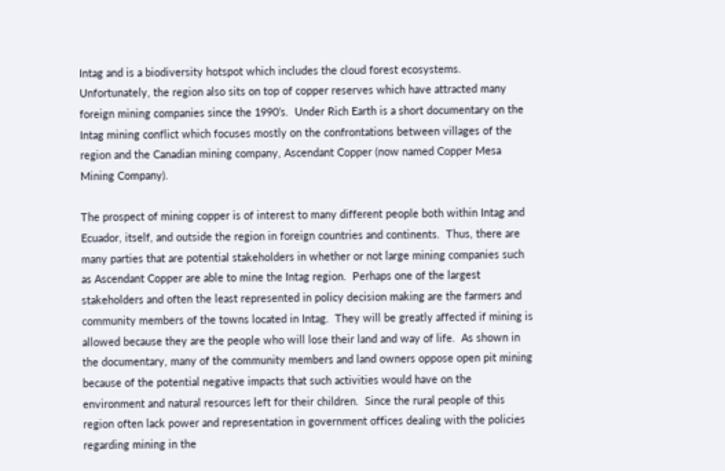Intag and is a biodiversity hotspot which includes the cloud forest ecosystems.  Unfortunately, the region also sits on top of copper reserves which have attracted many foreign mining companies since the 1990’s.  Under Rich Earth is a short documentary on the Intag mining conflict which focuses mostly on the confrontations between villages of the region and the Canadian mining company, Ascendant Copper (now named Copper Mesa Mining Company).

The prospect of mining copper is of interest to many different people both within Intag and Ecuador, itself, and outside the region in foreign countries and continents.  Thus, there are many parties that are potential stakeholders in whether or not large mining companies such as Ascendant Copper are able to mine the Intag region.  Perhaps one of the largest stakeholders and often the least represented in policy decision making are the farmers and community members of the towns located in Intag.  They will be greatly affected if mining is allowed because they are the people who will lose their land and way of life.  As shown in the documentary, many of the community members and land owners oppose open pit mining because of the potential negative impacts that such activities would have on the environment and natural resources left for their children.  Since the rural people of this region often lack power and representation in government offices dealing with the policies regarding mining in the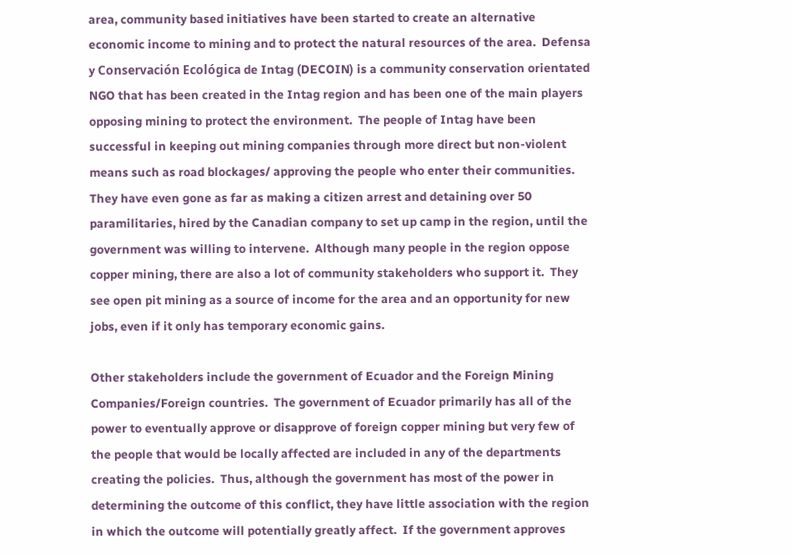area, community based initiatives have been started to create an alternative economic income to mining and to protect the natural resources of the area.  Defensa y Conservación Ecológica de Intag (DECOIN) is a community conservation orientated NGO that has been created in the Intag region and has been one of the main players opposing mining to protect the environment.  The people of Intag have been successful in keeping out mining companies through more direct but non-violent means such as road blockages/ approving the people who enter their communities. They have even gone as far as making a citizen arrest and detaining over 50 paramilitaries, hired by the Canadian company to set up camp in the region, until the government was willing to intervene.  Although many people in the region oppose copper mining, there are also a lot of community stakeholders who support it.  They see open pit mining as a source of income for the area and an opportunity for new jobs, even if it only has temporary economic gains.

Other stakeholders include the government of Ecuador and the Foreign Mining Companies/Foreign countries.  The government of Ecuador primarily has all of the power to eventually approve or disapprove of foreign copper mining but very few of the people that would be locally affected are included in any of the departments creating the policies.  Thus, although the government has most of the power in determining the outcome of this conflict, they have little association with the region in which the outcome will potentially greatly affect.  If the government approves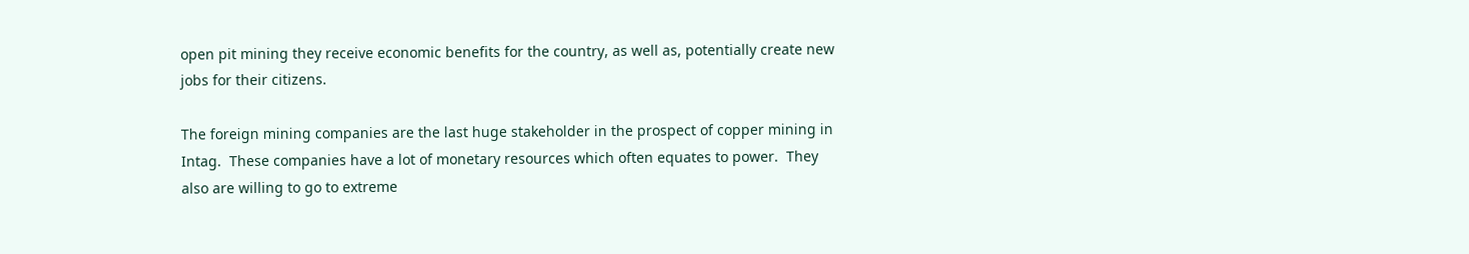open pit mining they receive economic benefits for the country, as well as, potentially create new jobs for their citizens.

The foreign mining companies are the last huge stakeholder in the prospect of copper mining in Intag.  These companies have a lot of monetary resources which often equates to power.  They also are willing to go to extreme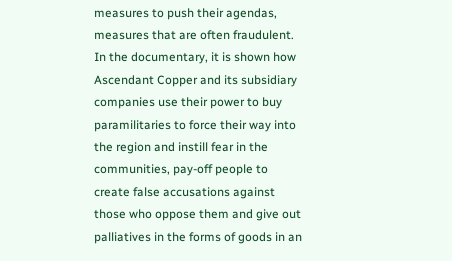measures to push their agendas, measures that are often fraudulent.  In the documentary, it is shown how Ascendant Copper and its subsidiary companies use their power to buy paramilitaries to force their way into the region and instill fear in the communities, pay-off people to create false accusations against those who oppose them and give out palliatives in the forms of goods in an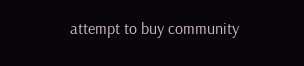attempt to buy community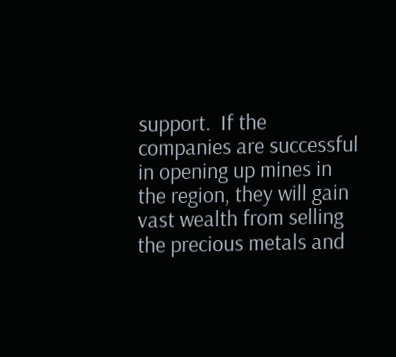support.  If the companies are successful in opening up mines in the region, they will gain vast wealth from selling the precious metals and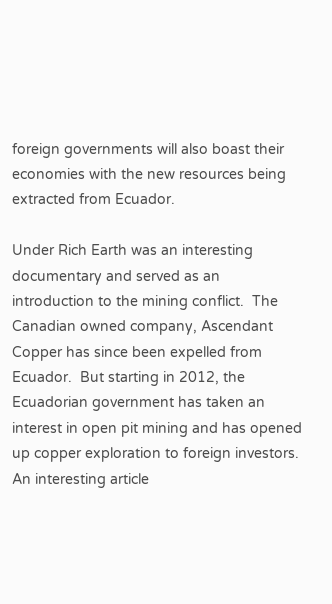foreign governments will also boast their economies with the new resources being extracted from Ecuador.

Under Rich Earth was an interesting documentary and served as an introduction to the mining conflict.  The Canadian owned company, Ascendant Copper has since been expelled from Ecuador.  But starting in 2012, the Ecuadorian government has taken an interest in open pit mining and has opened up copper exploration to foreign investors.  An interesting article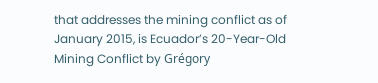that addresses the mining conflict as of January 2015, is Ecuador’s 20-Year-Old Mining Conflict by Grégory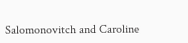Salomonovitch and Caroline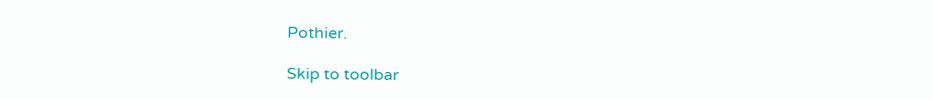Pothier.

Skip to toolbar